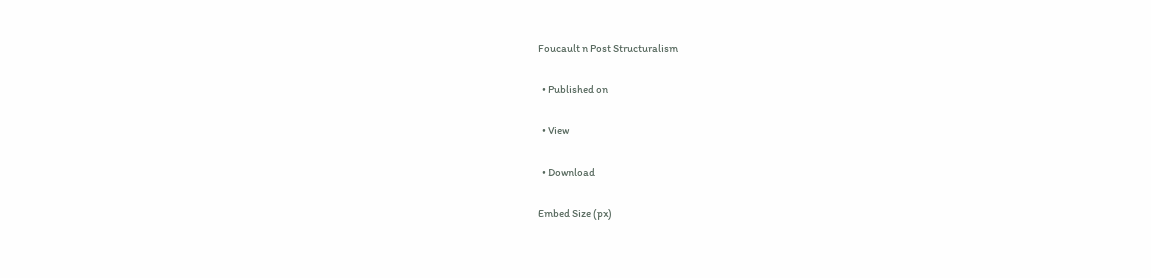Foucault n Post Structuralism

  • Published on

  • View

  • Download

Embed Size (px)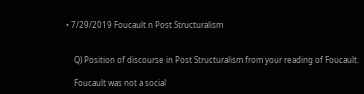• 7/29/2019 Foucault n Post Structuralism


    Q) Position of discourse in Post Structuralism from your reading of Foucault.

    Foucault was not a social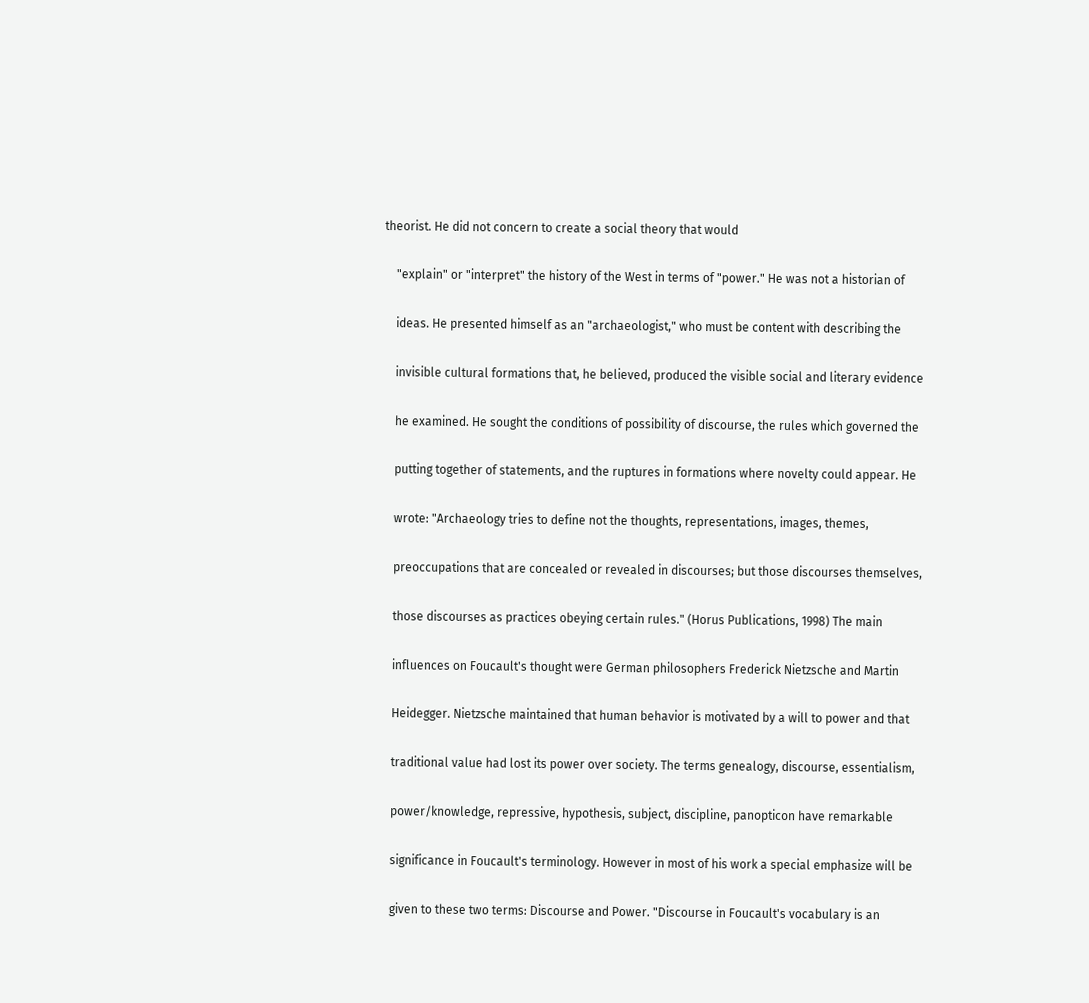theorist. He did not concern to create a social theory that would

    "explain" or "interpret" the history of the West in terms of "power." He was not a historian of

    ideas. He presented himself as an "archaeologist," who must be content with describing the

    invisible cultural formations that, he believed, produced the visible social and literary evidence

    he examined. He sought the conditions of possibility of discourse, the rules which governed the

    putting together of statements, and the ruptures in formations where novelty could appear. He

    wrote: "Archaeology tries to define not the thoughts, representations, images, themes,

    preoccupations that are concealed or revealed in discourses; but those discourses themselves,

    those discourses as practices obeying certain rules." (Horus Publications, 1998) The main

    influences on Foucault's thought were German philosophers Frederick Nietzsche and Martin

    Heidegger. Nietzsche maintained that human behavior is motivated by a will to power and that

    traditional value had lost its power over society. The terms genealogy, discourse, essentialism,

    power/knowledge, repressive, hypothesis, subject, discipline, panopticon have remarkable

    significance in Foucault's terminology. However in most of his work a special emphasize will be

    given to these two terms: Discourse and Power. "Discourse in Foucault's vocabulary is an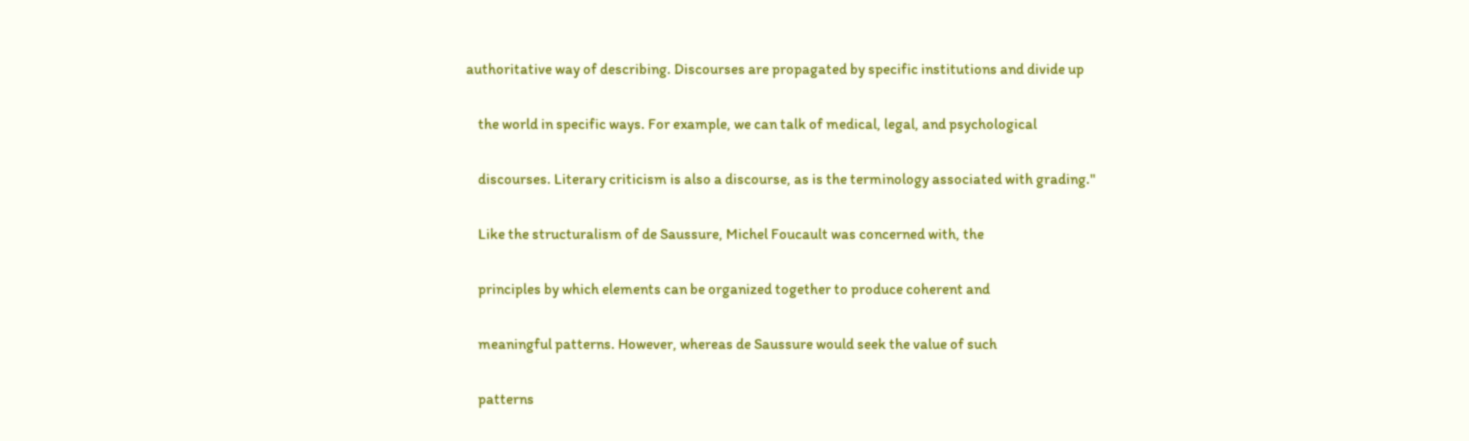authoritative way of describing. Discourses are propagated by specific institutions and divide up

    the world in specific ways. For example, we can talk of medical, legal, and psychological

    discourses. Literary criticism is also a discourse, as is the terminology associated with grading."

    Like the structuralism of de Saussure, Michel Foucault was concerned with, the

    principles by which elements can be organized together to produce coherent and

    meaningful patterns. However, whereas de Saussure would seek the value of such

    patterns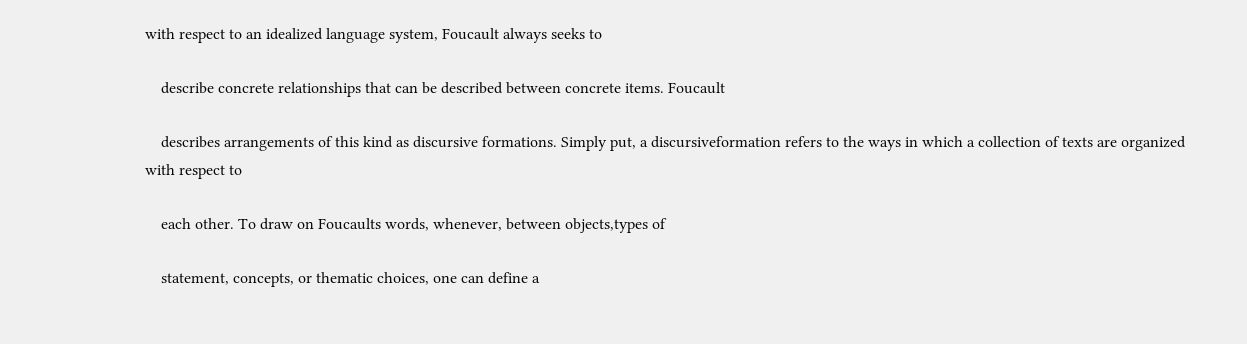with respect to an idealized language system, Foucault always seeks to

    describe concrete relationships that can be described between concrete items. Foucault

    describes arrangements of this kind as discursive formations. Simply put, a discursiveformation refers to the ways in which a collection of texts are organized with respect to

    each other. To draw on Foucaults words, whenever, between objects,types of

    statement, concepts, or thematic choices, one can define a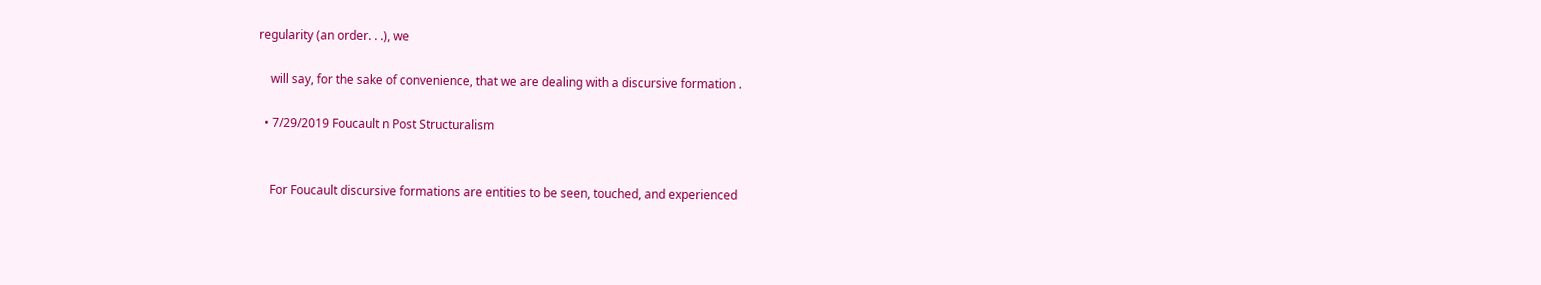regularity (an order. . .), we

    will say, for the sake of convenience, that we are dealing with a discursive formation .

  • 7/29/2019 Foucault n Post Structuralism


    For Foucault discursive formations are entities to be seen, touched, and experienced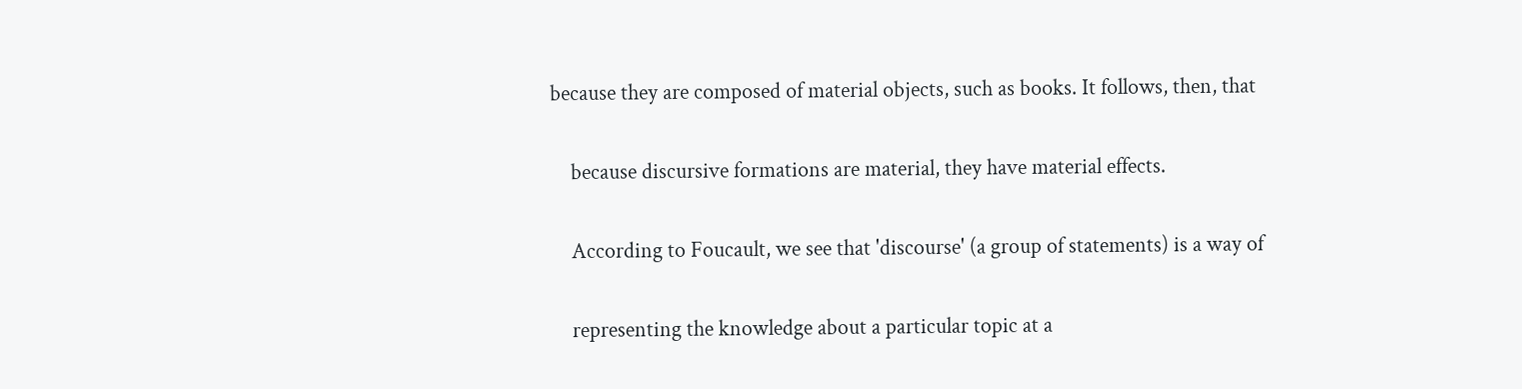because they are composed of material objects, such as books. It follows, then, that

    because discursive formations are material, they have material effects.

    According to Foucault, we see that 'discourse' (a group of statements) is a way of

    representing the knowledge about a particular topic at a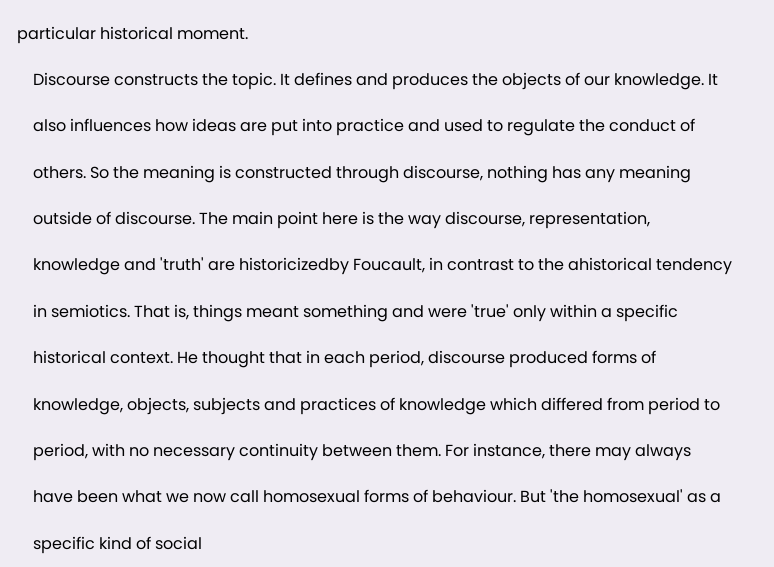particular historical moment.

    Discourse constructs the topic. It defines and produces the objects of our knowledge. It

    also influences how ideas are put into practice and used to regulate the conduct of

    others. So the meaning is constructed through discourse, nothing has any meaning

    outside of discourse. The main point here is the way discourse, representation,

    knowledge and 'truth' are historicizedby Foucault, in contrast to the ahistorical tendency

    in semiotics. That is, things meant something and were 'true' only within a specific

    historical context. He thought that in each period, discourse produced forms of

    knowledge, objects, subjects and practices of knowledge which differed from period to

    period, with no necessary continuity between them. For instance, there may always

    have been what we now call homosexual forms of behaviour. But 'the homosexual' as a

    specific kind of social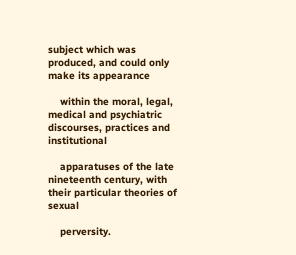subject which was produced, and could only make its appearance

    within the moral, legal, medical and psychiatric discourses, practices and institutional

    apparatuses of the late nineteenth century, with their particular theories of sexual

    perversity.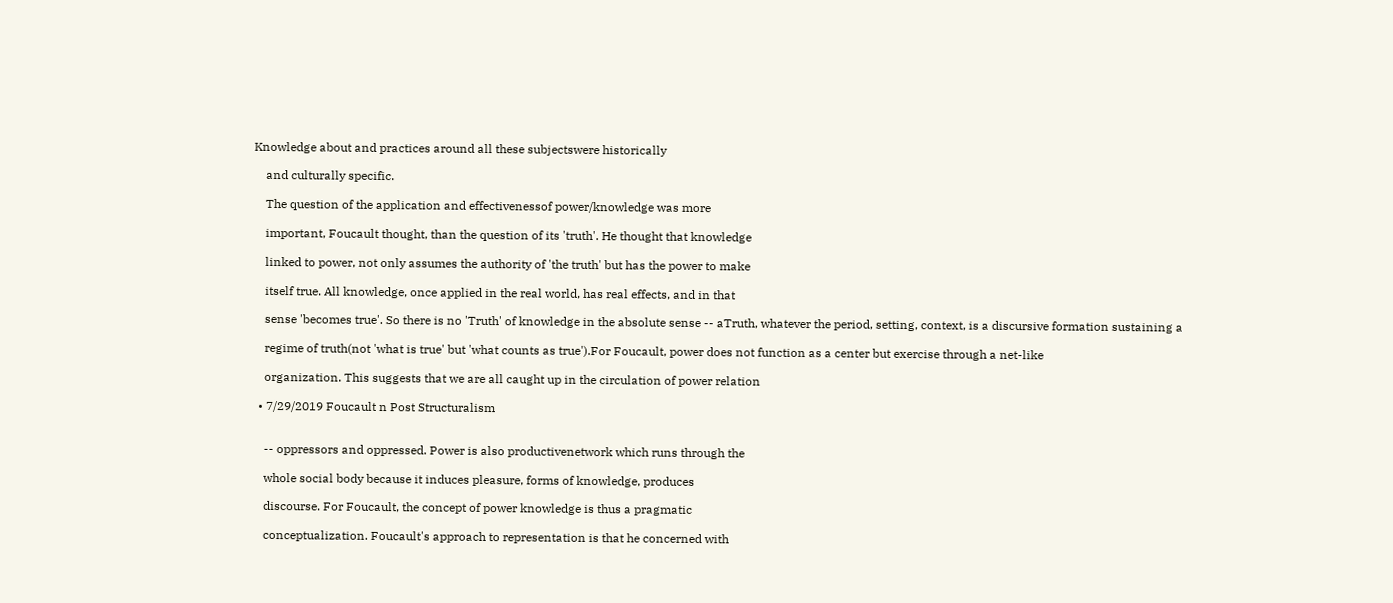Knowledge about and practices around all these subjectswere historically

    and culturally specific.

    The question of the application and effectivenessof power/knowledge was more

    important, Foucault thought, than the question of its 'truth'. He thought that knowledge

    linked to power, not only assumes the authority of 'the truth' but has the power to make

    itself true. All knowledge, once applied in the real world, has real effects, and in that

    sense 'becomes true'. So there is no 'Truth' of knowledge in the absolute sense -- aTruth, whatever the period, setting, context, is a discursive formation sustaining a

    regime of truth(not 'what is true' but 'what counts as true').For Foucault, power does not function as a center but exercise through a net-like

    organization. This suggests that we are all caught up in the circulation of power relation

  • 7/29/2019 Foucault n Post Structuralism


    -- oppressors and oppressed. Power is also productivenetwork which runs through the

    whole social body because it induces pleasure, forms of knowledge, produces

    discourse. For Foucault, the concept of power knowledge is thus a pragmatic

    conceptualization. Foucault's approach to representation is that he concerned with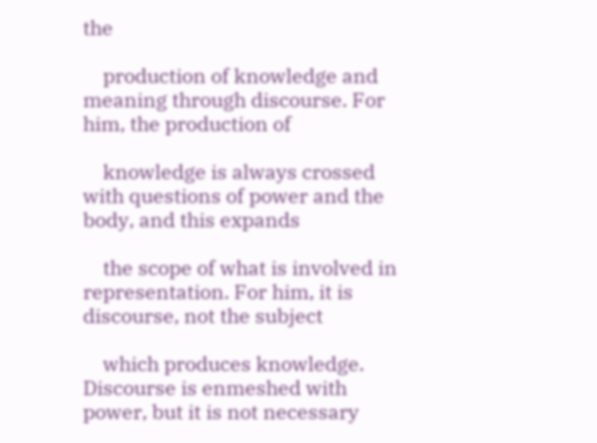the

    production of knowledge and meaning through discourse. For him, the production of

    knowledge is always crossed with questions of power and the body, and this expands

    the scope of what is involved in representation. For him, it is discourse, not the subject

    which produces knowledge. Discourse is enmeshed with power, but it is not necessary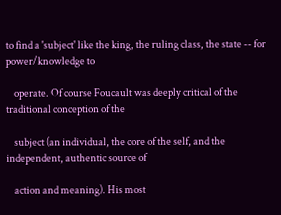to find a 'subject' like the king, the ruling class, the state -- for power/knowledge to

    operate. Of course Foucault was deeply critical of the traditional conception of the

    subject (an individual, the core of the self, and the independent, authentic source of

    action and meaning). His most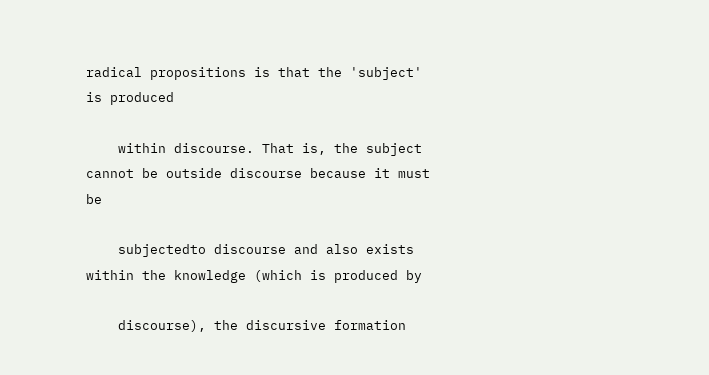radical propositions is that the 'subject' is produced

    within discourse. That is, the subject cannot be outside discourse because it must be

    subjectedto discourse and also exists within the knowledge (which is produced by

    discourse), the discursive formation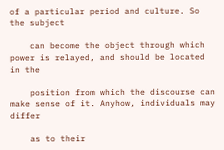of a particular period and culture. So the subject

    can become the object through which power is relayed, and should be located in the

    position from which the discourse can make sense of it. Anyhow, individuals may differ

    as to their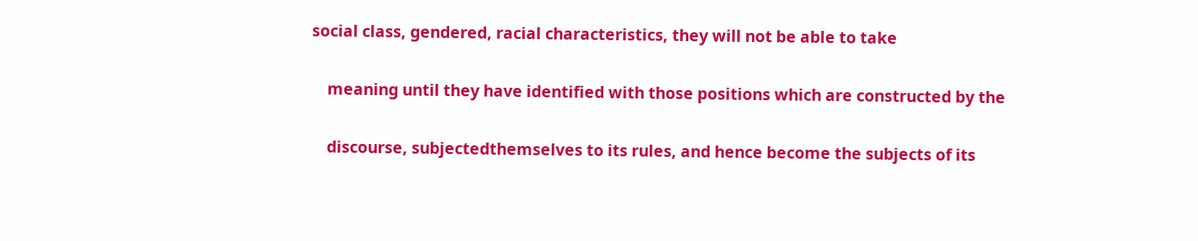social class, gendered, racial characteristics, they will not be able to take

    meaning until they have identified with those positions which are constructed by the

    discourse, subjectedthemselves to its rules, and hence become the subjects of its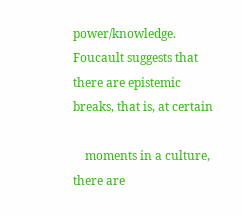power/knowledge. Foucault suggests that there are epistemic breaks, that is, at certain

    moments in a culture, there are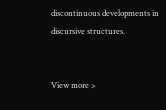discontinuous developments in discursive structures.


View more >